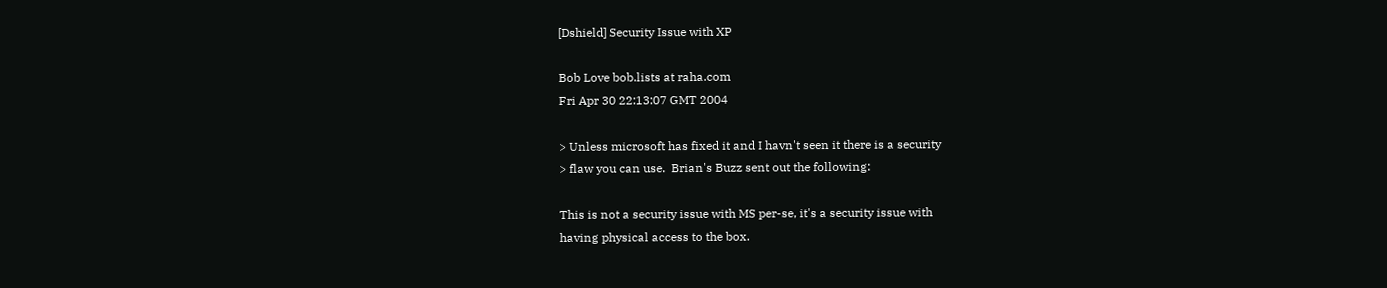[Dshield] Security Issue with XP

Bob Love bob.lists at raha.com
Fri Apr 30 22:13:07 GMT 2004

> Unless microsoft has fixed it and I havn't seen it there is a security
> flaw you can use.  Brian's Buzz sent out the following:

This is not a security issue with MS per-se, it's a security issue with
having physical access to the box.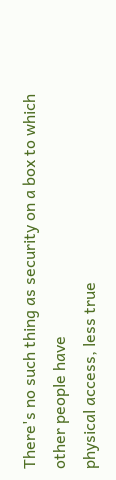There's no such thing as security on a box to which other people have
physical access, less true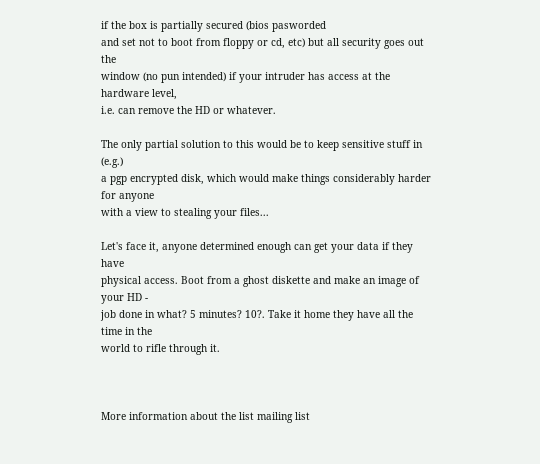if the box is partially secured (bios pasworded
and set not to boot from floppy or cd, etc) but all security goes out the
window (no pun intended) if your intruder has access at the hardware level,
i.e. can remove the HD or whatever.

The only partial solution to this would be to keep sensitive stuff in (e.g.)
a pgp encrypted disk, which would make things considerably harder for anyone
with a view to stealing your files...

Let's face it, anyone determined enough can get your data if they have
physical access. Boot from a ghost diskette and make an image of your HD -
job done in what? 5 minutes? 10?. Take it home they have all the time in the
world to rifle through it.



More information about the list mailing list